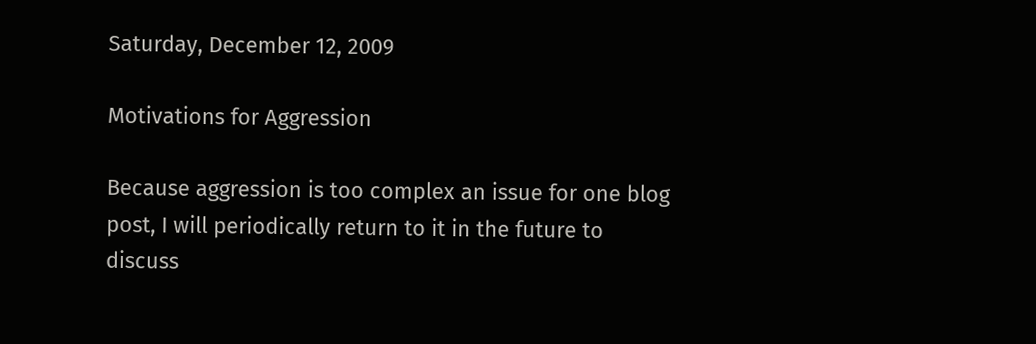Saturday, December 12, 2009

Motivations for Aggression

Because aggression is too complex an issue for one blog post, I will periodically return to it in the future to discuss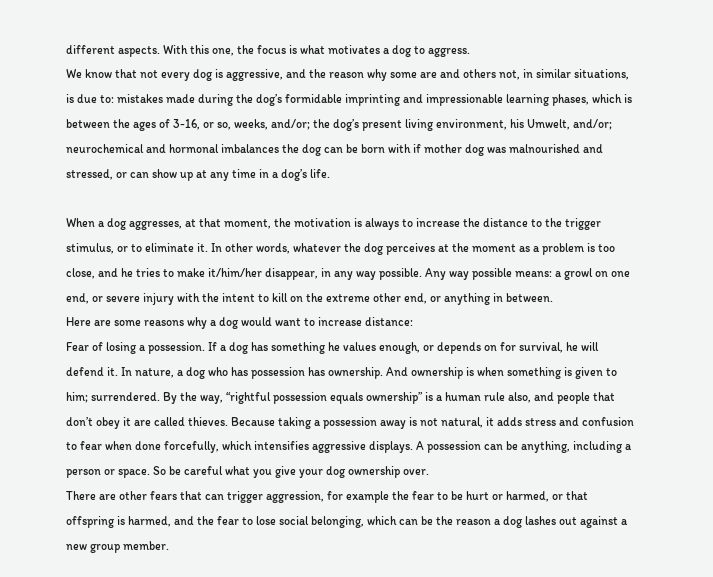different aspects. With this one, the focus is what motivates a dog to aggress.
We know that not every dog is aggressive, and the reason why some are and others not, in similar situations, is due to: mistakes made during the dog’s formidable imprinting and impressionable learning phases, which is between the ages of 3-16, or so, weeks, and/or; the dog’s present living environment, his Umwelt, and/or; neurochemical and hormonal imbalances the dog can be born with if mother dog was malnourished and stressed, or can show up at any time in a dog’s life.

When a dog aggresses, at that moment, the motivation is always to increase the distance to the trigger stimulus, or to eliminate it. In other words, whatever the dog perceives at the moment as a problem is too close, and he tries to make it/him/her disappear, in any way possible. Any way possible means: a growl on one end, or severe injury with the intent to kill on the extreme other end, or anything in between.
Here are some reasons why a dog would want to increase distance:
Fear of losing a possession. If a dog has something he values enough, or depends on for survival, he will defend it. In nature, a dog who has possession has ownership. And ownership is when something is given to him; surrendered. By the way, “rightful possession equals ownership” is a human rule also, and people that don’t obey it are called thieves. Because taking a possession away is not natural, it adds stress and confusion to fear when done forcefully, which intensifies aggressive displays. A possession can be anything, including a person or space. So be careful what you give your dog ownership over.
There are other fears that can trigger aggression, for example the fear to be hurt or harmed, or that offspring is harmed, and the fear to lose social belonging, which can be the reason a dog lashes out against a new group member.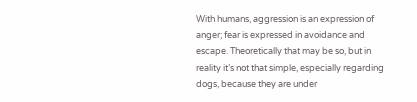With humans, aggression is an expression of anger; fear is expressed in avoidance and escape. Theoretically that may be so, but in reality it’s not that simple, especially regarding dogs, because they are under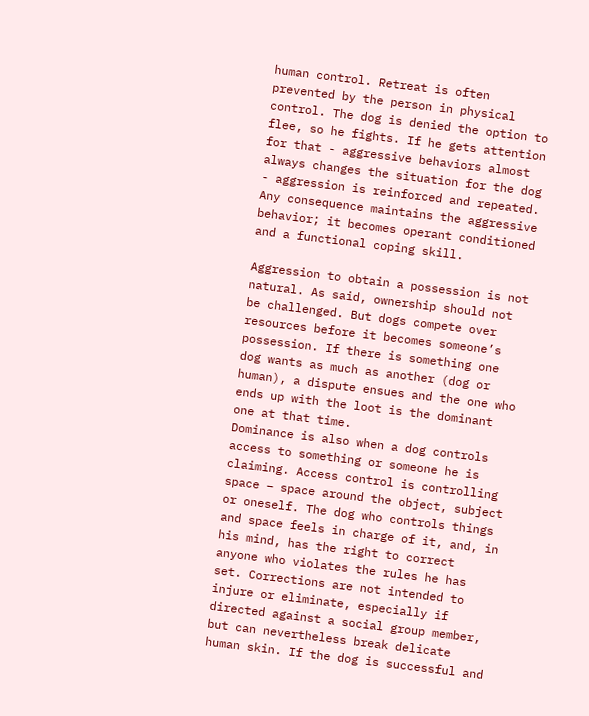human control. Retreat is often prevented by the person in physical control. The dog is denied the option to flee, so he fights. If he gets attention for that - aggressive behaviors almost always changes the situation for the dog - aggression is reinforced and repeated. Any consequence maintains the aggressive behavior; it becomes operant conditioned and a functional coping skill.

Aggression to obtain a possession is not natural. As said, ownership should not be challenged. But dogs compete over resources before it becomes someone’s possession. If there is something one dog wants as much as another (dog or human), a dispute ensues and the one who ends up with the loot is the dominant one at that time.
Dominance is also when a dog controls access to something or someone he is claiming. Access control is controlling space – space around the object, subject or oneself. The dog who controls things and space feels in charge of it, and, in his mind, has the right to correct anyone who violates the rules he has set. Corrections are not intended to injure or eliminate, especially if directed against a social group member, but can nevertheless break delicate human skin. If the dog is successful and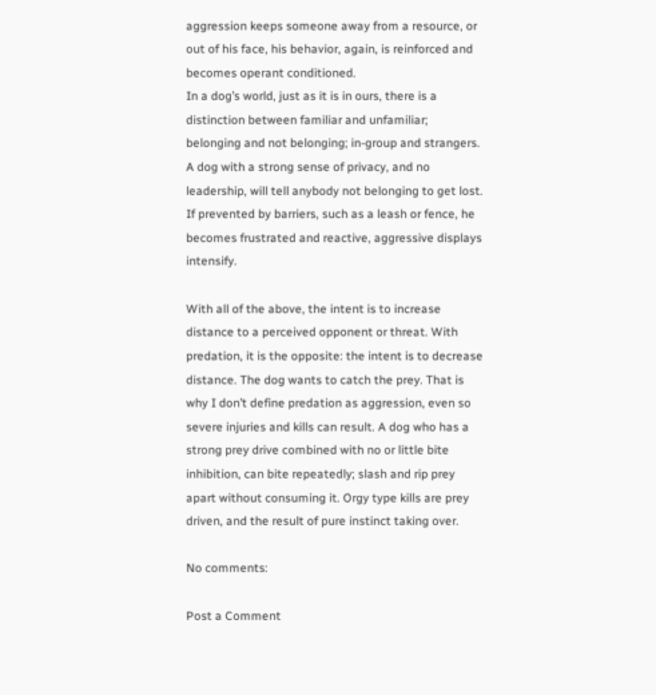aggression keeps someone away from a resource, or out of his face, his behavior, again, is reinforced and becomes operant conditioned.
In a dog’s world, just as it is in ours, there is a distinction between familiar and unfamiliar; belonging and not belonging; in-group and strangers. A dog with a strong sense of privacy, and no leadership, will tell anybody not belonging to get lost. If prevented by barriers, such as a leash or fence, he becomes frustrated and reactive, aggressive displays intensify.

With all of the above, the intent is to increase distance to a perceived opponent or threat. With predation, it is the opposite: the intent is to decrease distance. The dog wants to catch the prey. That is why I don’t define predation as aggression, even so severe injuries and kills can result. A dog who has a strong prey drive combined with no or little bite inhibition, can bite repeatedly; slash and rip prey apart without consuming it. Orgy type kills are prey driven, and the result of pure instinct taking over.

No comments:

Post a Comment